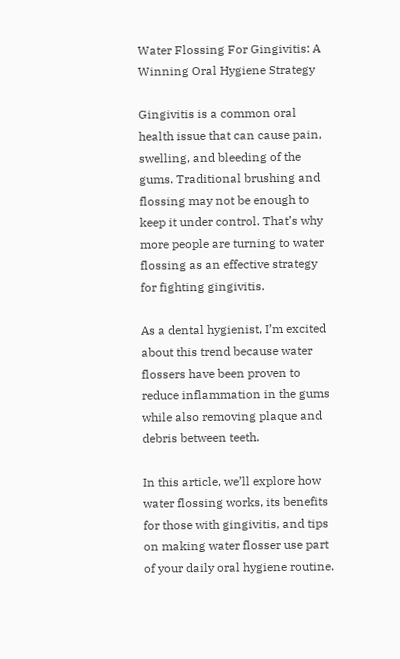Water Flossing For Gingivitis: A Winning Oral Hygiene Strategy

Gingivitis is a common oral health issue that can cause pain, swelling, and bleeding of the gums. Traditional brushing and flossing may not be enough to keep it under control. That’s why more people are turning to water flossing as an effective strategy for fighting gingivitis.

As a dental hygienist, I’m excited about this trend because water flossers have been proven to reduce inflammation in the gums while also removing plaque and debris between teeth.

In this article, we’ll explore how water flossing works, its benefits for those with gingivitis, and tips on making water flosser use part of your daily oral hygiene routine.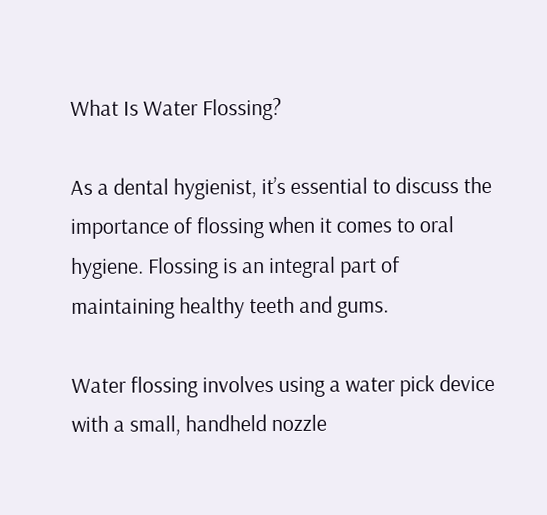What Is Water Flossing?

As a dental hygienist, it’s essential to discuss the importance of flossing when it comes to oral hygiene. Flossing is an integral part of maintaining healthy teeth and gums.

Water flossing involves using a water pick device with a small, handheld nozzle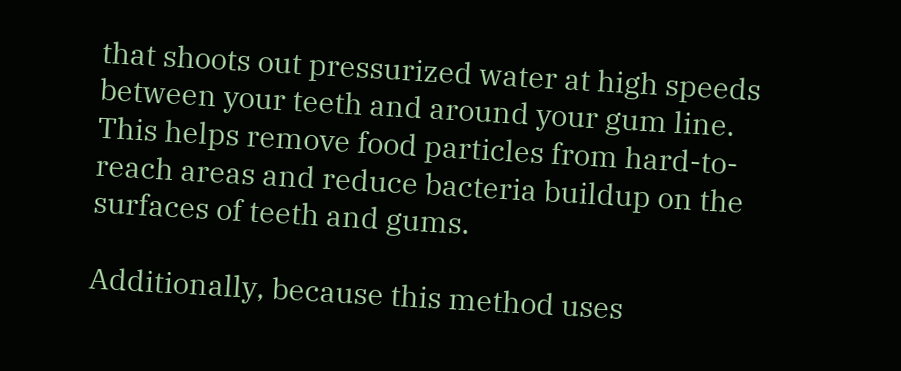that shoots out pressurized water at high speeds between your teeth and around your gum line. This helps remove food particles from hard-to-reach areas and reduce bacteria buildup on the surfaces of teeth and gums.

Additionally, because this method uses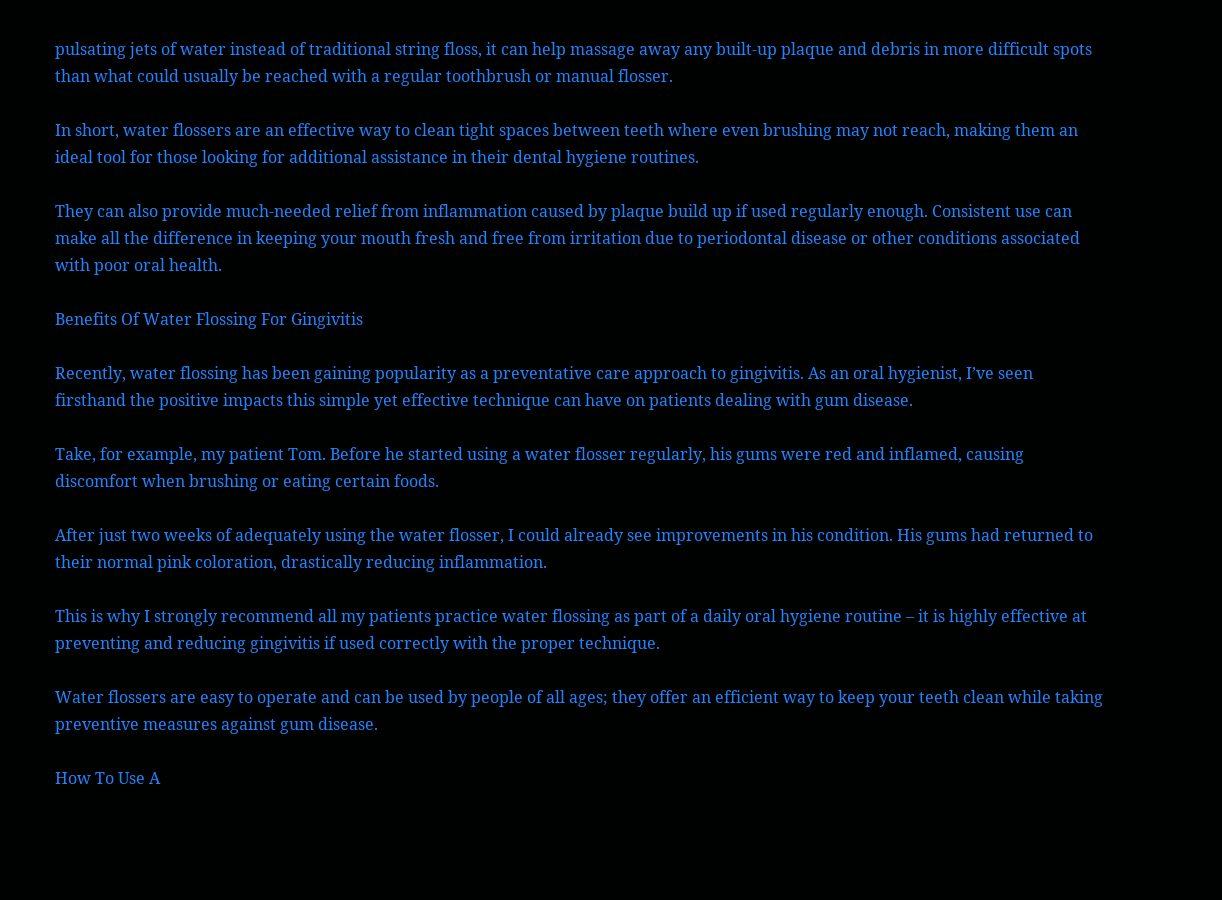pulsating jets of water instead of traditional string floss, it can help massage away any built-up plaque and debris in more difficult spots than what could usually be reached with a regular toothbrush or manual flosser.

In short, water flossers are an effective way to clean tight spaces between teeth where even brushing may not reach, making them an ideal tool for those looking for additional assistance in their dental hygiene routines.

They can also provide much-needed relief from inflammation caused by plaque build up if used regularly enough. Consistent use can make all the difference in keeping your mouth fresh and free from irritation due to periodontal disease or other conditions associated with poor oral health.

Benefits Of Water Flossing For Gingivitis

Recently, water flossing has been gaining popularity as a preventative care approach to gingivitis. As an oral hygienist, I’ve seen firsthand the positive impacts this simple yet effective technique can have on patients dealing with gum disease.

Take, for example, my patient Tom. Before he started using a water flosser regularly, his gums were red and inflamed, causing discomfort when brushing or eating certain foods.

After just two weeks of adequately using the water flosser, I could already see improvements in his condition. His gums had returned to their normal pink coloration, drastically reducing inflammation.

This is why I strongly recommend all my patients practice water flossing as part of a daily oral hygiene routine – it is highly effective at preventing and reducing gingivitis if used correctly with the proper technique.

Water flossers are easy to operate and can be used by people of all ages; they offer an efficient way to keep your teeth clean while taking preventive measures against gum disease.

How To Use A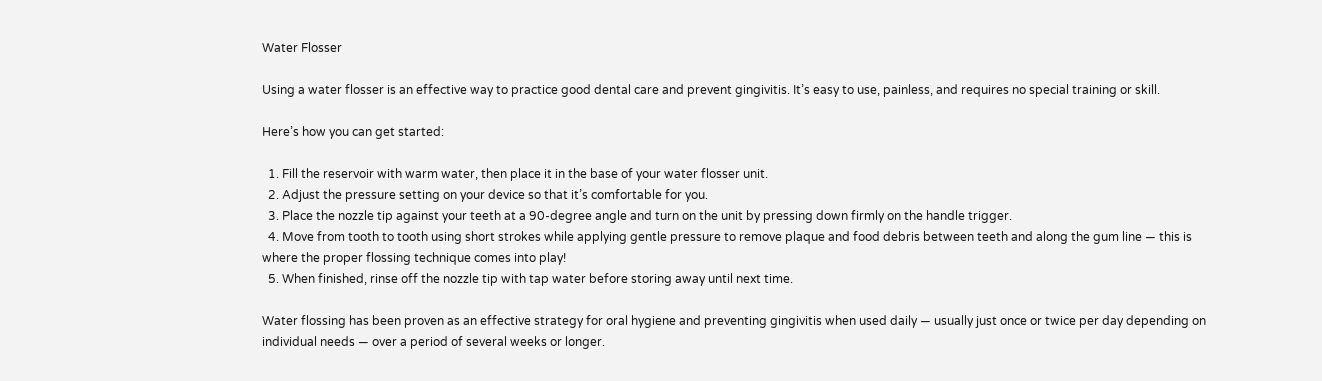Water Flosser

Using a water flosser is an effective way to practice good dental care and prevent gingivitis. It’s easy to use, painless, and requires no special training or skill.

Here’s how you can get started:

  1. Fill the reservoir with warm water, then place it in the base of your water flosser unit.
  2. Adjust the pressure setting on your device so that it’s comfortable for you.
  3. Place the nozzle tip against your teeth at a 90-degree angle and turn on the unit by pressing down firmly on the handle trigger.
  4. Move from tooth to tooth using short strokes while applying gentle pressure to remove plaque and food debris between teeth and along the gum line — this is where the proper flossing technique comes into play!
  5. When finished, rinse off the nozzle tip with tap water before storing away until next time.

Water flossing has been proven as an effective strategy for oral hygiene and preventing gingivitis when used daily — usually just once or twice per day depending on individual needs — over a period of several weeks or longer.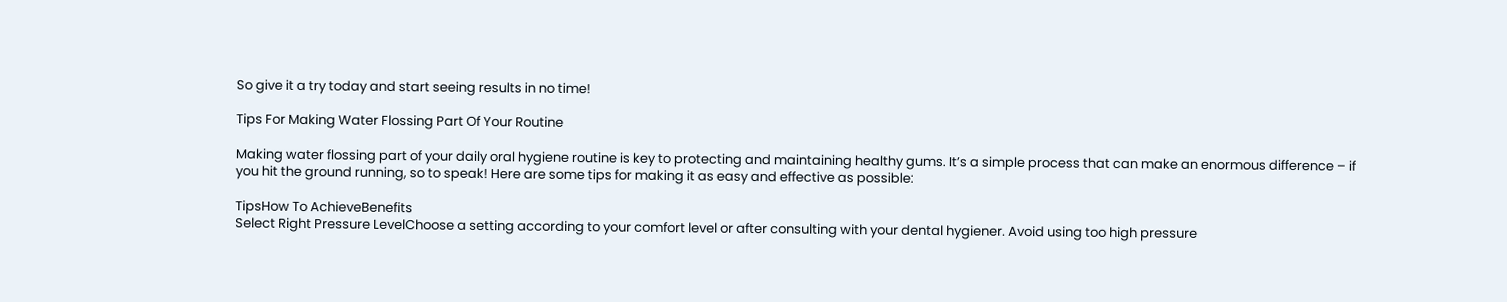So give it a try today and start seeing results in no time!

Tips For Making Water Flossing Part Of Your Routine

Making water flossing part of your daily oral hygiene routine is key to protecting and maintaining healthy gums. It’s a simple process that can make an enormous difference – if you hit the ground running, so to speak! Here are some tips for making it as easy and effective as possible:

TipsHow To AchieveBenefits
Select Right Pressure LevelChoose a setting according to your comfort level or after consulting with your dental hygiener. Avoid using too high pressure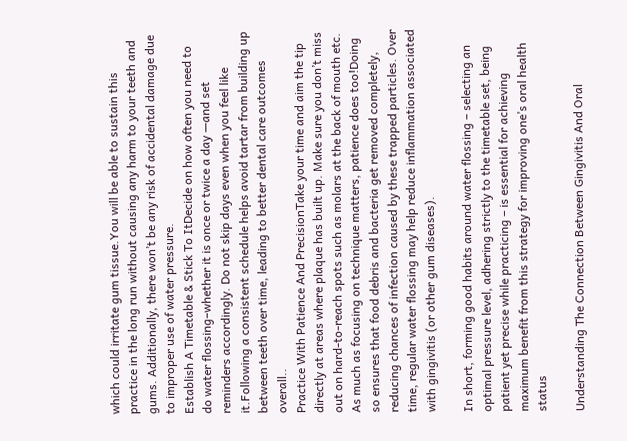which could irritate gum tissue.You will be able to sustain this practice in the long run without causing any harm to your teeth and gums. Additionally, there won’t be any risk of accidental damage due to improper use of water pressure.
Establish A Timetable & Stick To ItDecide on how often you need to do water flossing–whether it is once or twice a day —and set reminders accordingly. Do not skip days even when you feel like it.Following a consistent schedule helps avoid tartar from building up between teeth over time, leading to better dental care outcomes overall..
Practice With Patience And PrecisionTake your time and aim the tip directly at areas where plaque has built up. Make sure you don’t miss out on hard-to-reach spots such as molars at the back of mouth etc. As much as focusing on technique matters, patience does too!Doing so ensures that food debris and bacteria get removed completely, reducing chances of infection caused by these trapped particles. Over time, regular water flossing may help reduce inflammation associated with gingivitis (or other gum diseases).

In short, forming good habits around water flossing – selecting an optimal pressure level, adhering strictly to the timetable set, being patient yet precise while practicing – is essential for achieving maximum benefit from this strategy for improving one’s oral health status

Understanding The Connection Between Gingivitis And Oral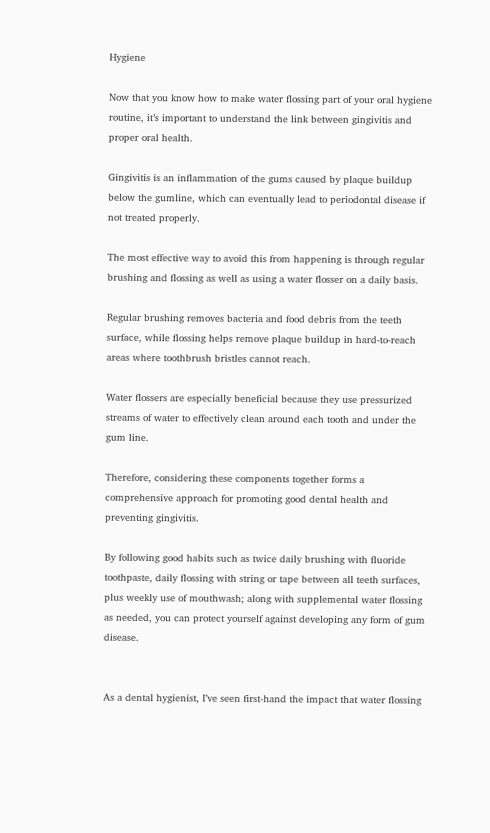Hygiene

Now that you know how to make water flossing part of your oral hygiene routine, it’s important to understand the link between gingivitis and proper oral health.

Gingivitis is an inflammation of the gums caused by plaque buildup below the gumline, which can eventually lead to periodontal disease if not treated properly.

The most effective way to avoid this from happening is through regular brushing and flossing as well as using a water flosser on a daily basis.

Regular brushing removes bacteria and food debris from the teeth surface, while flossing helps remove plaque buildup in hard-to-reach areas where toothbrush bristles cannot reach.

Water flossers are especially beneficial because they use pressurized streams of water to effectively clean around each tooth and under the gum line.

Therefore, considering these components together forms a comprehensive approach for promoting good dental health and preventing gingivitis.

By following good habits such as twice daily brushing with fluoride toothpaste, daily flossing with string or tape between all teeth surfaces, plus weekly use of mouthwash; along with supplemental water flossing as needed, you can protect yourself against developing any form of gum disease.


As a dental hygienist, I’ve seen first-hand the impact that water flossing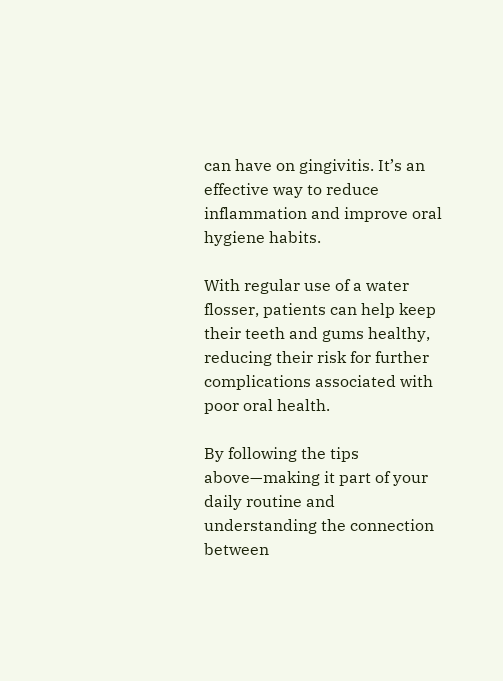can have on gingivitis. It’s an effective way to reduce inflammation and improve oral hygiene habits.

With regular use of a water flosser, patients can help keep their teeth and gums healthy, reducing their risk for further complications associated with poor oral health.

By following the tips above—making it part of your daily routine and understanding the connection between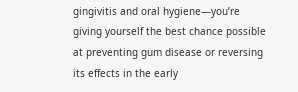gingivitis and oral hygiene—you’re giving yourself the best chance possible at preventing gum disease or reversing its effects in the early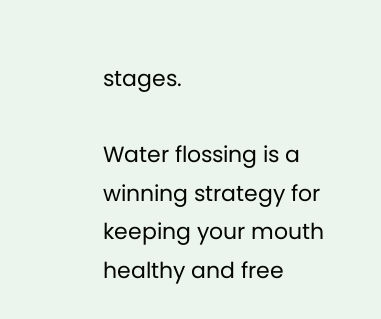stages.

Water flossing is a winning strategy for keeping your mouth healthy and free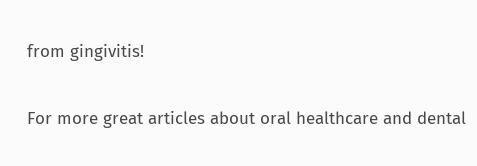from gingivitis!

For more great articles about oral healthcare and dental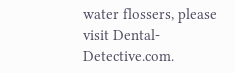water flossers, please visit Dental-Detective.com.